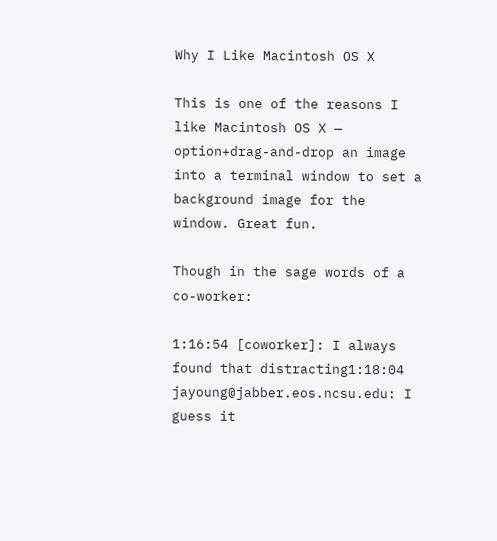Why I Like Macintosh OS X

This is one of the reasons I like Macintosh OS X — option+drag-and-drop an image into a terminal window to set a background image for the window. Great fun.

Though in the sage words of a co-worker:

1:16:54 [coworker]: I always found that distracting1:18:04 jayoung@jabber.eos.ncsu.edu: I guess it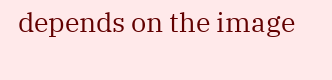depends on the image